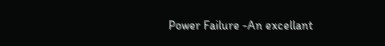Power Failure -An excellant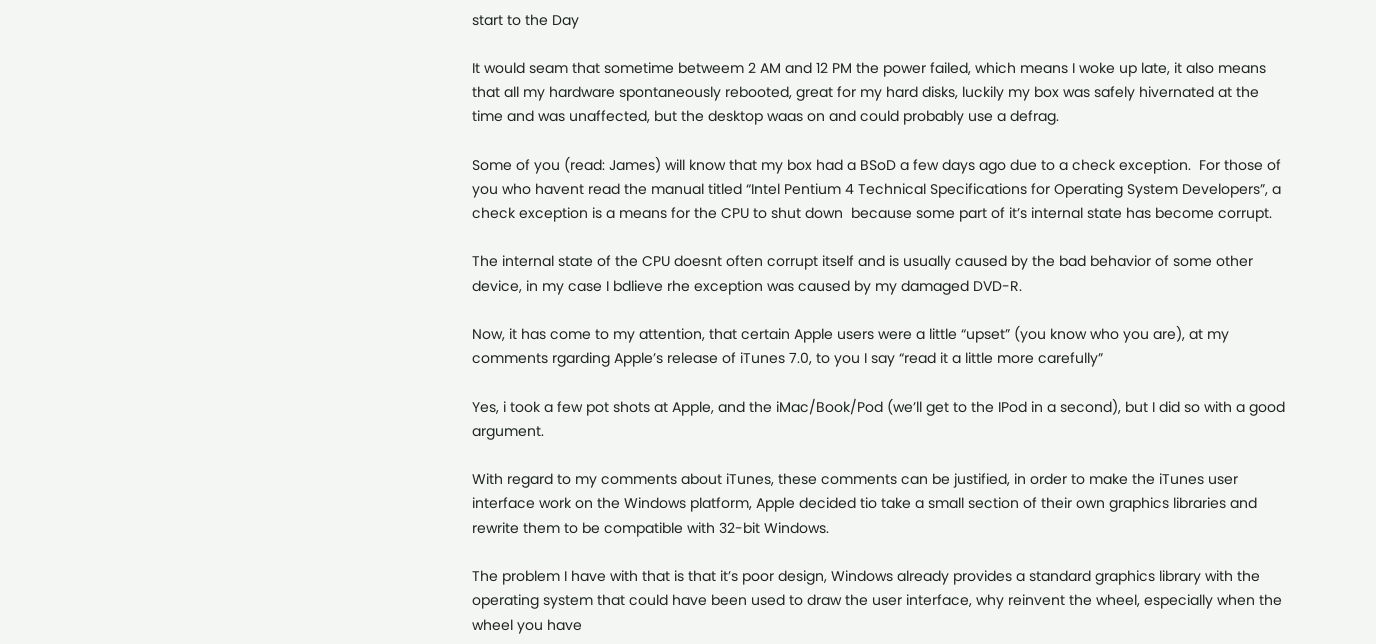start to the Day

It would seam that sometime betweem 2 AM and 12 PM the power failed, which means I woke up late, it also means that all my hardware spontaneously rebooted, great for my hard disks, luckily my box was safely hivernated at the time and was unaffected, but the desktop waas on and could probably use a defrag.

Some of you (read: James) will know that my box had a BSoD a few days ago due to a check exception.  For those of you who havent read the manual titled “Intel Pentium 4 Technical Specifications for Operating System Developers”, a check exception is a means for the CPU to shut down  because some part of it’s internal state has become corrupt.

The internal state of the CPU doesnt often corrupt itself and is usually caused by the bad behavior of some other device, in my case I bdlieve rhe exception was caused by my damaged DVD-R.

Now, it has come to my attention, that certain Apple users were a little “upset” (you know who you are), at my comments rgarding Apple’s release of iTunes 7.0, to you I say “read it a little more carefully”

Yes, i took a few pot shots at Apple, and the iMac/Book/Pod (we’ll get to the IPod in a second), but I did so with a good argument.

With regard to my comments about iTunes, these comments can be justified, in order to make the iTunes user interface work on the Windows platform, Apple decided tio take a small section of their own graphics libraries and rewrite them to be compatible with 32-bit Windows.

The problem I have with that is that it’s poor design, Windows already provides a standard graphics library with the operating system that could have been used to draw the user interface, why reinvent the wheel, especially when the wheel you have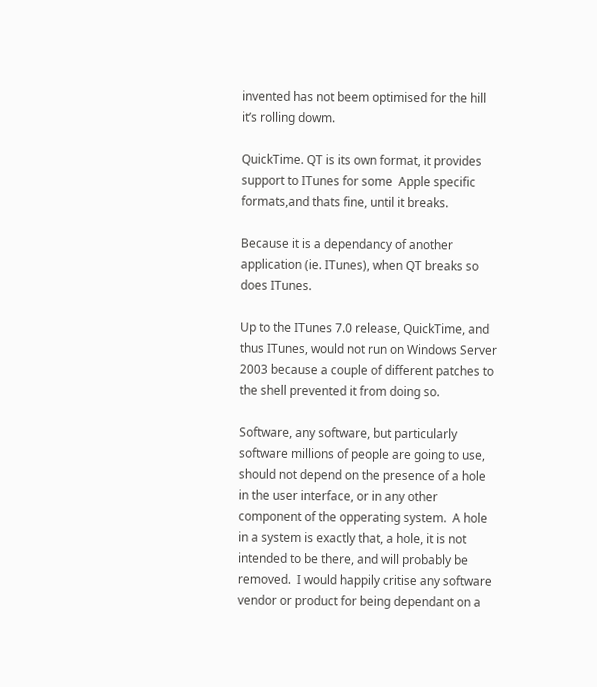invented has not beem optimised for the hill it’s rolling dowm.

QuickTime. QT is its own format, it provides support to ITunes for some  Apple specific formats,and thats fine, until it breaks.

Because it is a dependancy of another application (ie. ITunes), when QT breaks so does ITunes.

Up to the ITunes 7.0 release, QuickTime, and thus ITunes, would not run on Windows Server 2003 because a couple of different patches to the shell prevented it from doing so.

Software, any software, but particularly software millions of people are going to use, should not depend on the presence of a hole in the user interface, or in any other component of the opperating system.  A hole in a system is exactly that, a hole, it is not intended to be there, and will probably be removed.  I would happily critise any software vendor or product for being dependant on a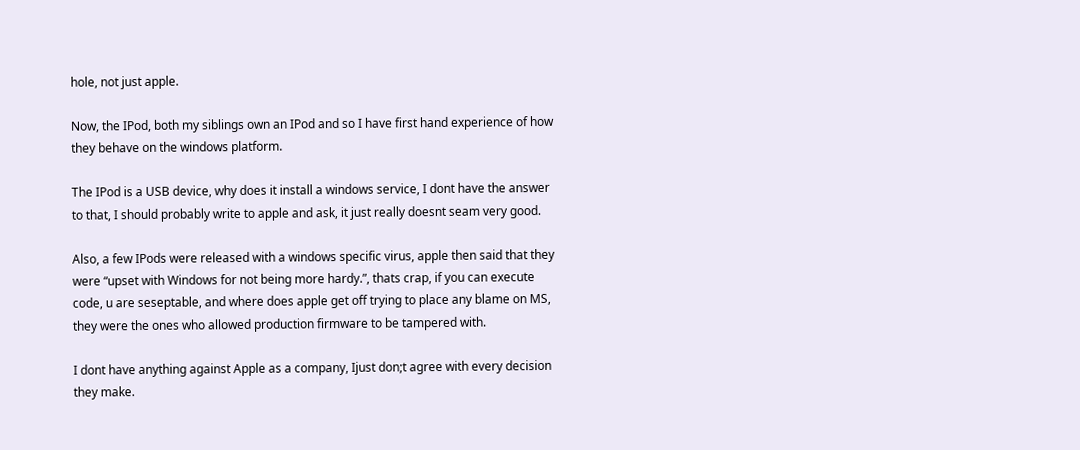hole, not just apple.

Now, the IPod, both my siblings own an IPod and so I have first hand experience of how they behave on the windows platform.

The IPod is a USB device, why does it install a windows service, I dont have the answer to that, I should probably write to apple and ask, it just really doesnt seam very good.

Also, a few IPods were released with a windows specific virus, apple then said that they were “upset with Windows for not being more hardy.”, thats crap, if you can execute code, u are seseptable, and where does apple get off trying to place any blame on MS, they were the ones who allowed production firmware to be tampered with.

I dont have anything against Apple as a company, Ijust don;t agree with every decision they make.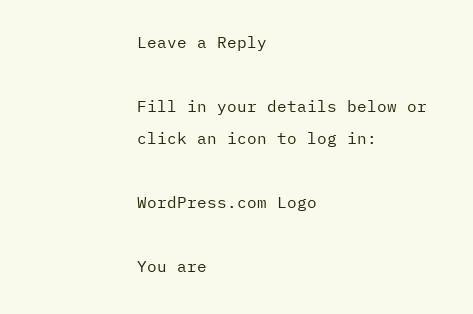Leave a Reply

Fill in your details below or click an icon to log in:

WordPress.com Logo

You are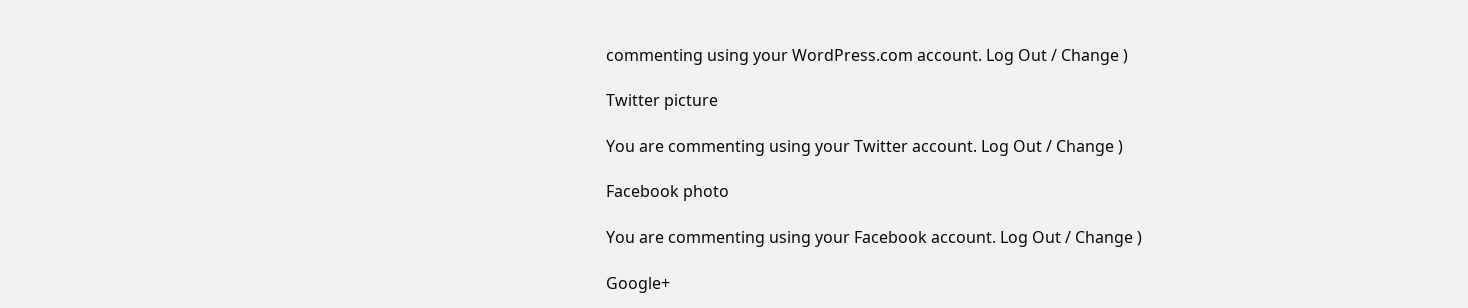commenting using your WordPress.com account. Log Out / Change )

Twitter picture

You are commenting using your Twitter account. Log Out / Change )

Facebook photo

You are commenting using your Facebook account. Log Out / Change )

Google+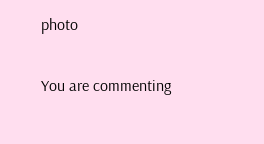photo

You are commenting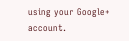using your Google+ account.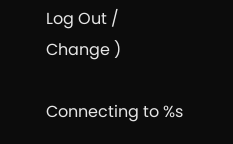Log Out / Change )

Connecting to %s